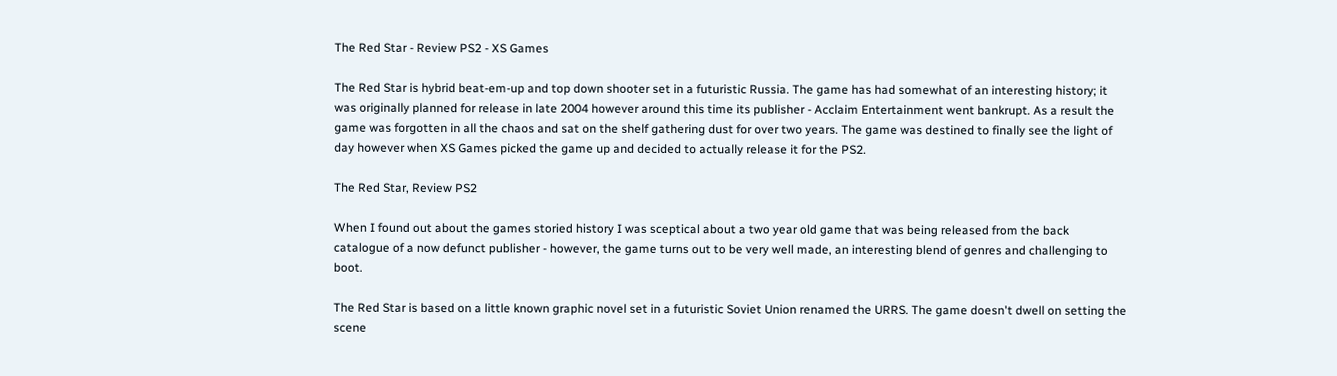The Red Star - Review PS2 - XS Games

The Red Star is hybrid beat-em-up and top down shooter set in a futuristic Russia. The game has had somewhat of an interesting history; it was originally planned for release in late 2004 however around this time its publisher - Acclaim Entertainment went bankrupt. As a result the game was forgotten in all the chaos and sat on the shelf gathering dust for over two years. The game was destined to finally see the light of day however when XS Games picked the game up and decided to actually release it for the PS2.

The Red Star, Review PS2

When I found out about the games storied history I was sceptical about a two year old game that was being released from the back catalogue of a now defunct publisher - however, the game turns out to be very well made, an interesting blend of genres and challenging to boot.

The Red Star is based on a little known graphic novel set in a futuristic Soviet Union renamed the URRS. The game doesn't dwell on setting the scene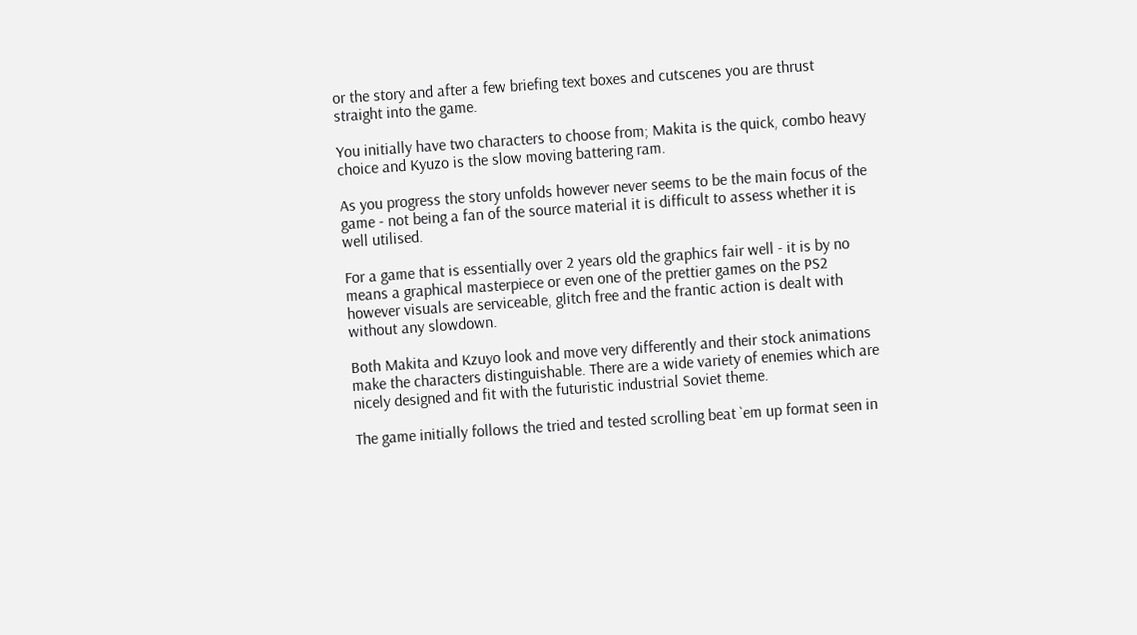or the story and after a few briefing text boxes and cutscenes you are thrust straight into the game.

You initially have two characters to choose from; Makita is the quick, combo heavy choice and Kyuzo is the slow moving battering ram.

As you progress the story unfolds however never seems to be the main focus of the game - not being a fan of the source material it is difficult to assess whether it is well utilised.

For a game that is essentially over 2 years old the graphics fair well - it is by no means a graphical masterpiece or even one of the prettier games on the PS2 however visuals are serviceable, glitch free and the frantic action is dealt with without any slowdown.

Both Makita and Kzuyo look and move very differently and their stock animations make the characters distinguishable. There are a wide variety of enemies which are nicely designed and fit with the futuristic industrial Soviet theme.

The game initially follows the tried and tested scrolling beat `em up format seen in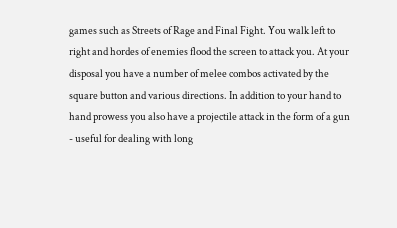games such as Streets of Rage and Final Fight. You walk left to right and hordes of enemies flood the screen to attack you. At your disposal you have a number of melee combos activated by the square button and various directions. In addition to your hand to hand prowess you also have a projectile attack in the form of a gun - useful for dealing with long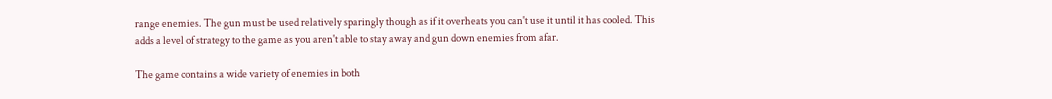range enemies. The gun must be used relatively sparingly though as if it overheats you can't use it until it has cooled. This adds a level of strategy to the game as you aren't able to stay away and gun down enemies from afar.

The game contains a wide variety of enemies in both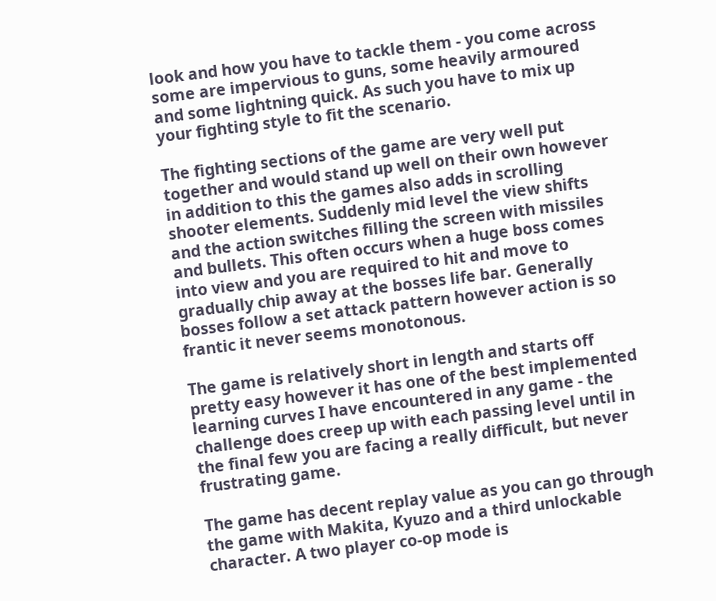look and how you have to tackle them - you come across some are impervious to guns, some heavily armoured and some lightning quick. As such you have to mix up your fighting style to fit the scenario.

The fighting sections of the game are very well put together and would stand up well on their own however in addition to this the games also adds in scrolling shooter elements. Suddenly mid level the view shifts and the action switches filling the screen with missiles and bullets. This often occurs when a huge boss comes into view and you are required to hit and move to gradually chip away at the bosses life bar. Generally bosses follow a set attack pattern however action is so frantic it never seems monotonous.

The game is relatively short in length and starts off pretty easy however it has one of the best implemented learning curves I have encountered in any game - the challenge does creep up with each passing level until in the final few you are facing a really difficult, but never frustrating game.

The game has decent replay value as you can go through the game with Makita, Kyuzo and a third unlockable character. A two player co-op mode is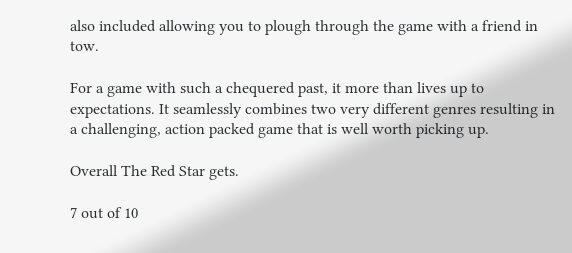also included allowing you to plough through the game with a friend in tow.

For a game with such a chequered past, it more than lives up to expectations. It seamlessly combines two very different genres resulting in a challenging, action packed game that is well worth picking up.

Overall The Red Star gets.

7 out of 10